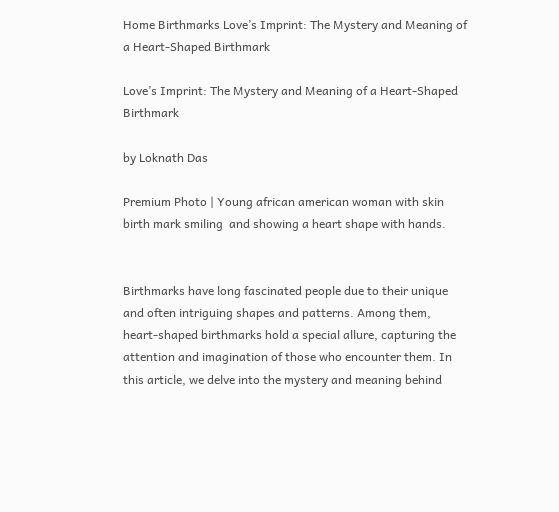Home Birthmarks Love’s Imprint: The Mystery and Meaning of a Heart-Shaped Birthmark

Love’s Imprint: The Mystery and Meaning of a Heart-Shaped Birthmark

by Loknath Das

Premium Photo | Young african american woman with skin birth mark smiling  and showing a heart shape with hands.


Birthmarks have long fascinated people due to their unique and often intriguing shapes and patterns. Among them, heart-shaped birthmarks hold a special allure, capturing the attention and imagination of those who encounter them. In this article, we delve into the mystery and meaning behind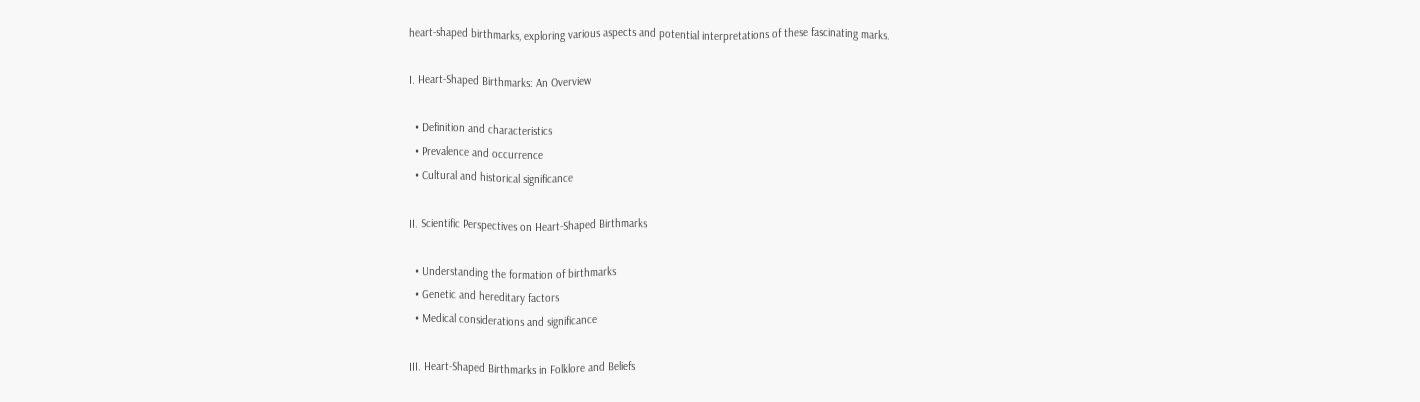heart-shaped birthmarks, exploring various aspects and potential interpretations of these fascinating marks.

I. Heart-Shaped Birthmarks: An Overview

  • Definition and characteristics
  • Prevalence and occurrence
  • Cultural and historical significance

II. Scientific Perspectives on Heart-Shaped Birthmarks

  • Understanding the formation of birthmarks
  • Genetic and hereditary factors
  • Medical considerations and significance

III. Heart-Shaped Birthmarks in Folklore and Beliefs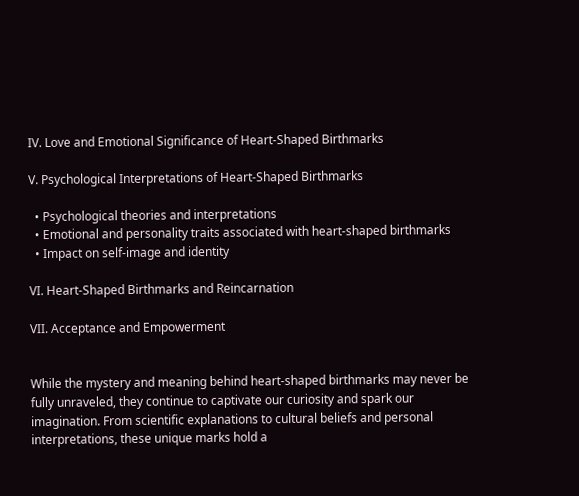IV. Love and Emotional Significance of Heart-Shaped Birthmarks

V. Psychological Interpretations of Heart-Shaped Birthmarks

  • Psychological theories and interpretations
  • Emotional and personality traits associated with heart-shaped birthmarks
  • Impact on self-image and identity

VI. Heart-Shaped Birthmarks and Reincarnation

VII. Acceptance and Empowerment


While the mystery and meaning behind heart-shaped birthmarks may never be fully unraveled, they continue to captivate our curiosity and spark our imagination. From scientific explanations to cultural beliefs and personal interpretations, these unique marks hold a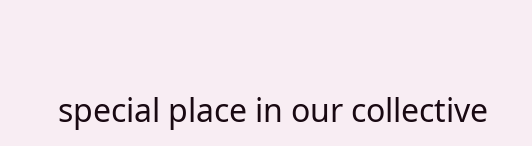special place in our collective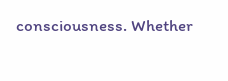consciousness. Whether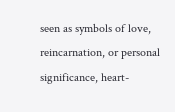seen as symbols of love, reincarnation, or personal significance, heart-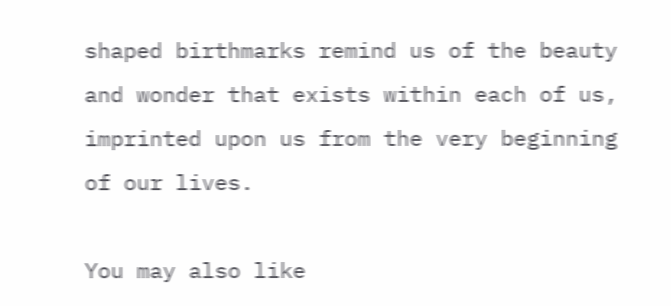shaped birthmarks remind us of the beauty and wonder that exists within each of us, imprinted upon us from the very beginning of our lives.

You may also like